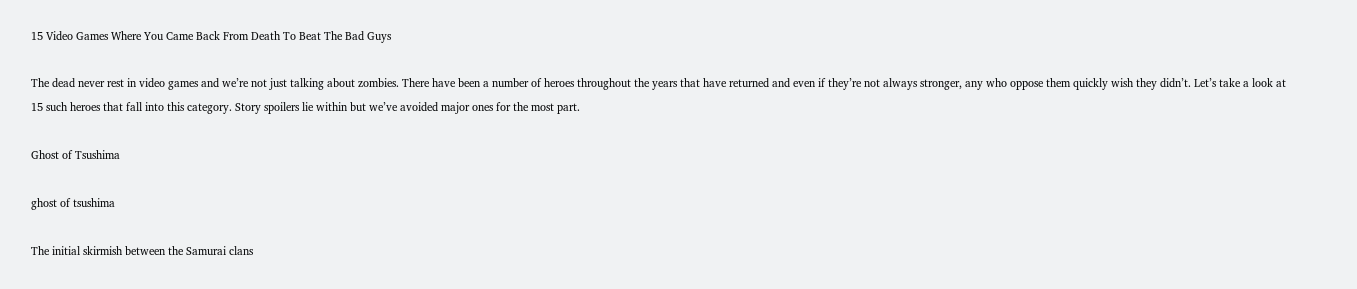15 Video Games Where You Came Back From Death To Beat The Bad Guys

The dead never rest in video games and we’re not just talking about zombies. There have been a number of heroes throughout the years that have returned and even if they’re not always stronger, any who oppose them quickly wish they didn’t. Let’s take a look at 15 such heroes that fall into this category. Story spoilers lie within but we’ve avoided major ones for the most part.

Ghost of Tsushima

ghost of tsushima

The initial skirmish between the Samurai clans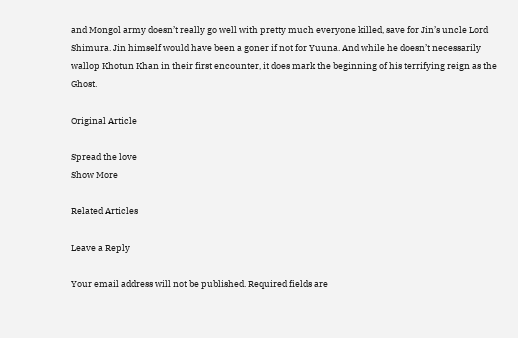and Mongol army doesn’t really go well with pretty much everyone killed, save for Jin’s uncle Lord Shimura. Jin himself would have been a goner if not for Yuuna. And while he doesn’t necessarily wallop Khotun Khan in their first encounter, it does mark the beginning of his terrifying reign as the Ghost.

Original Article

Spread the love
Show More

Related Articles

Leave a Reply

Your email address will not be published. Required fields are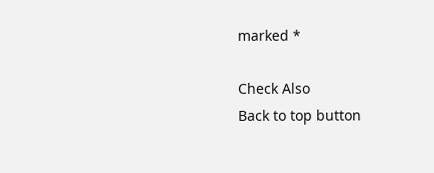marked *

Check Also
Back to top button